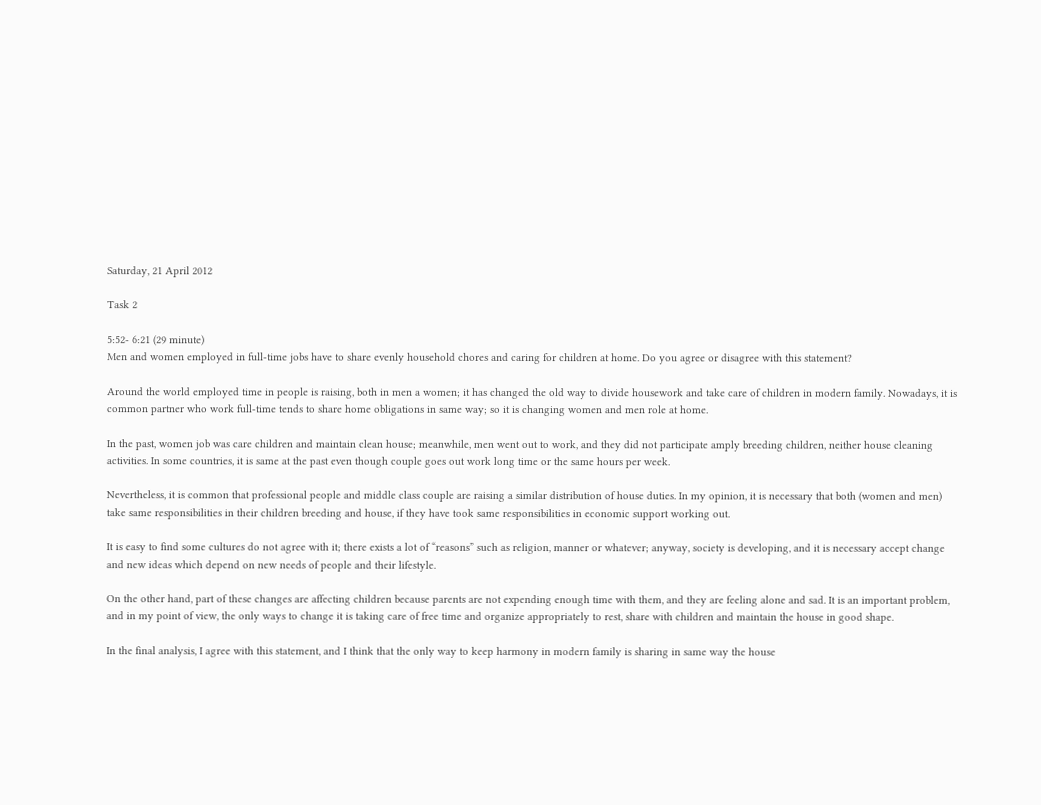Saturday, 21 April 2012

Task 2

5:52- 6:21 (29 minute)
Men and women employed in full-time jobs have to share evenly household chores and caring for children at home. Do you agree or disagree with this statement?

Around the world employed time in people is raising, both in men a women; it has changed the old way to divide housework and take care of children in modern family. Nowadays, it is common partner who work full-time tends to share home obligations in same way; so it is changing women and men role at home.

In the past, women job was care children and maintain clean house; meanwhile, men went out to work, and they did not participate amply breeding children, neither house cleaning activities. In some countries, it is same at the past even though couple goes out work long time or the same hours per week.

Nevertheless, it is common that professional people and middle class couple are raising a similar distribution of house duties. In my opinion, it is necessary that both (women and men) take same responsibilities in their children breeding and house, if they have took same responsibilities in economic support working out.

It is easy to find some cultures do not agree with it; there exists a lot of “reasons” such as religion, manner or whatever; anyway, society is developing, and it is necessary accept change and new ideas which depend on new needs of people and their lifestyle.

On the other hand, part of these changes are affecting children because parents are not expending enough time with them, and they are feeling alone and sad. It is an important problem, and in my point of view, the only ways to change it is taking care of free time and organize appropriately to rest, share with children and maintain the house in good shape.

In the final analysis, I agree with this statement, and I think that the only way to keep harmony in modern family is sharing in same way the house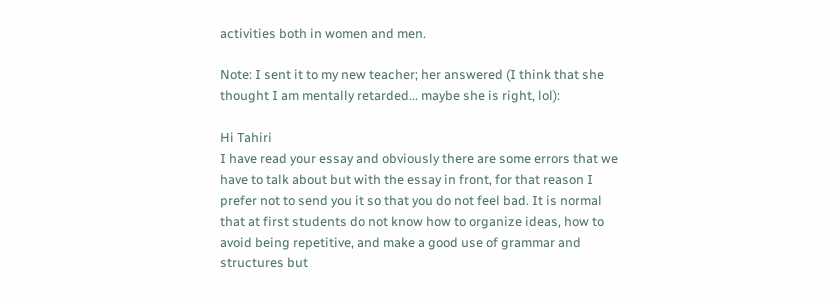activities both in women and men.

Note: I sent it to my new teacher; her answered (I think that she thought I am mentally retarded... maybe she is right, lol):

Hi Tahiri
I have read your essay and obviously there are some errors that we have to talk about but with the essay in front, for that reason I prefer not to send you it so that you do not feel bad. It is normal that at first students do not know how to organize ideas, how to avoid being repetitive, and make a good use of grammar and structures but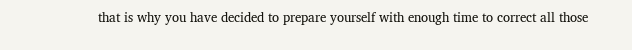that is why you have decided to prepare yourself with enough time to correct all those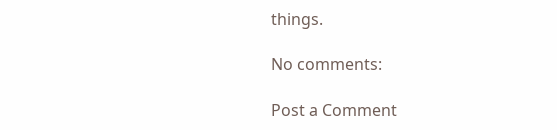things.

No comments:

Post a Comment